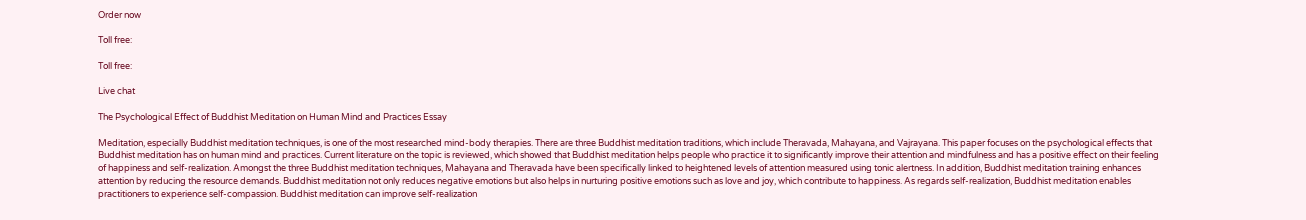Order now

Toll free:

Toll free:

Live chat

The Psychological Effect of Buddhist Meditation on Human Mind and Practices Essay

Meditation, especially Buddhist meditation techniques, is one of the most researched mind-body therapies. There are three Buddhist meditation traditions, which include Theravada, Mahayana, and Vajrayana. This paper focuses on the psychological effects that Buddhist meditation has on human mind and practices. Current literature on the topic is reviewed, which showed that Buddhist meditation helps people who practice it to significantly improve their attention and mindfulness and has a positive effect on their feeling of happiness and self-realization. Amongst the three Buddhist meditation techniques, Mahayana and Theravada have been specifically linked to heightened levels of attention measured using tonic alertness. In addition, Buddhist meditation training enhances attention by reducing the resource demands. Buddhist meditation not only reduces negative emotions but also helps in nurturing positive emotions such as love and joy, which contribute to happiness. As regards self-realization, Buddhist meditation enables practitioners to experience self-compassion. Buddhist meditation can improve self-realization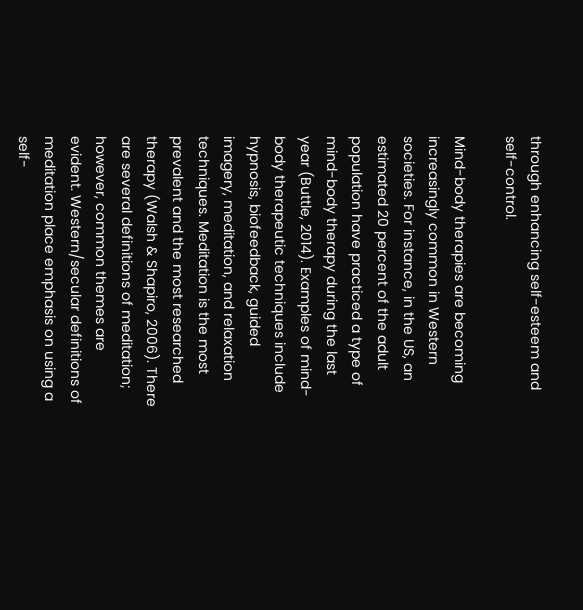through enhancing self-esteem and self-control.

Mind-body therapies are becoming increasingly common in Western societies. For instance, in the US, an estimated 20 percent of the adult population have practiced a type of mind-body therapy during the last year (Buttle, 2014). Examples of mind-body therapeutic techniques include hypnosis, biofeedback, guided imagery, meditation, and relaxation techniques. Meditation is the most prevalent and the most researched therapy (Walsh & Shapiro, 2006). There are several definitions of meditation; however, common themes are evident. Western/secular definitions of meditation place emphasis on using a self-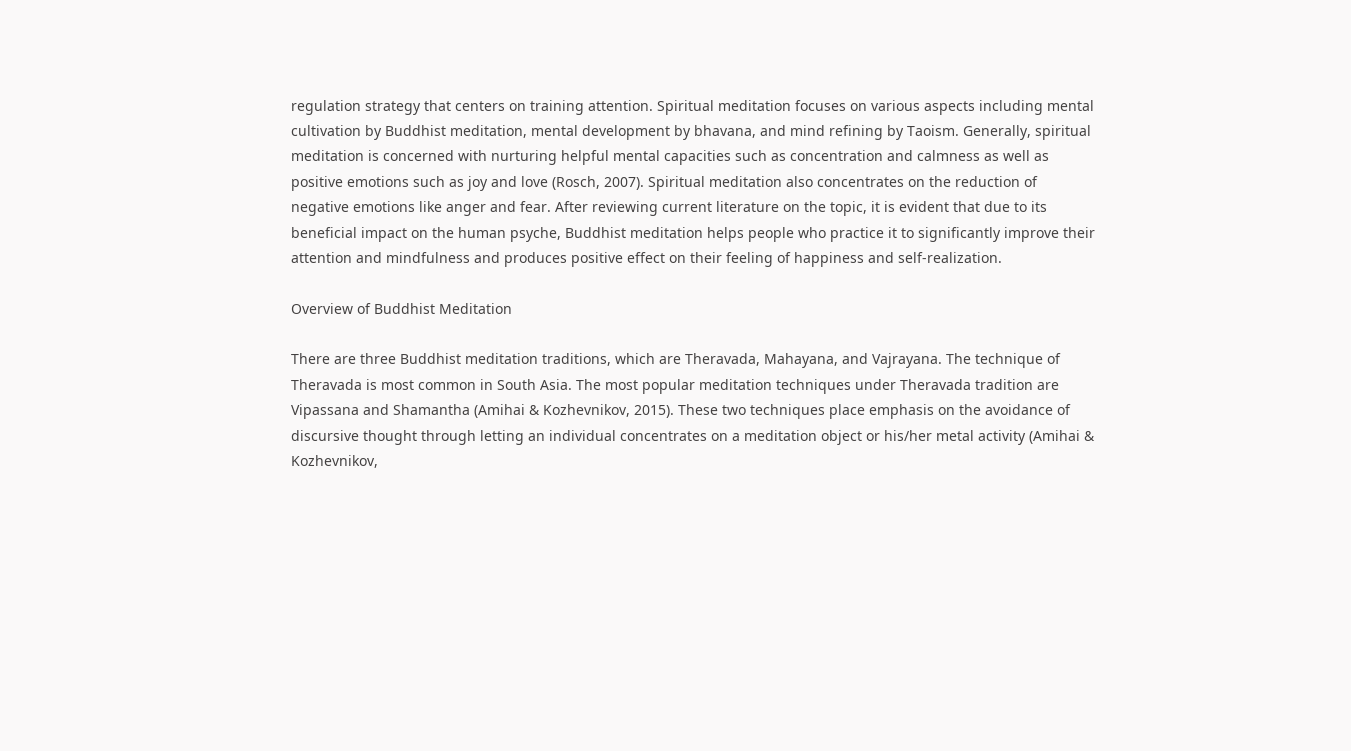regulation strategy that centers on training attention. Spiritual meditation focuses on various aspects including mental cultivation by Buddhist meditation, mental development by bhavana, and mind refining by Taoism. Generally, spiritual meditation is concerned with nurturing helpful mental capacities such as concentration and calmness as well as positive emotions such as joy and love (Rosch, 2007). Spiritual meditation also concentrates on the reduction of negative emotions like anger and fear. After reviewing current literature on the topic, it is evident that due to its beneficial impact on the human psyche, Buddhist meditation helps people who practice it to significantly improve their attention and mindfulness and produces positive effect on their feeling of happiness and self-realization.

Overview of Buddhist Meditation

There are three Buddhist meditation traditions, which are Theravada, Mahayana, and Vajrayana. The technique of Theravada is most common in South Asia. The most popular meditation techniques under Theravada tradition are Vipassana and Shamantha (Amihai & Kozhevnikov, 2015). These two techniques place emphasis on the avoidance of discursive thought through letting an individual concentrates on a meditation object or his/her metal activity (Amihai & Kozhevnikov,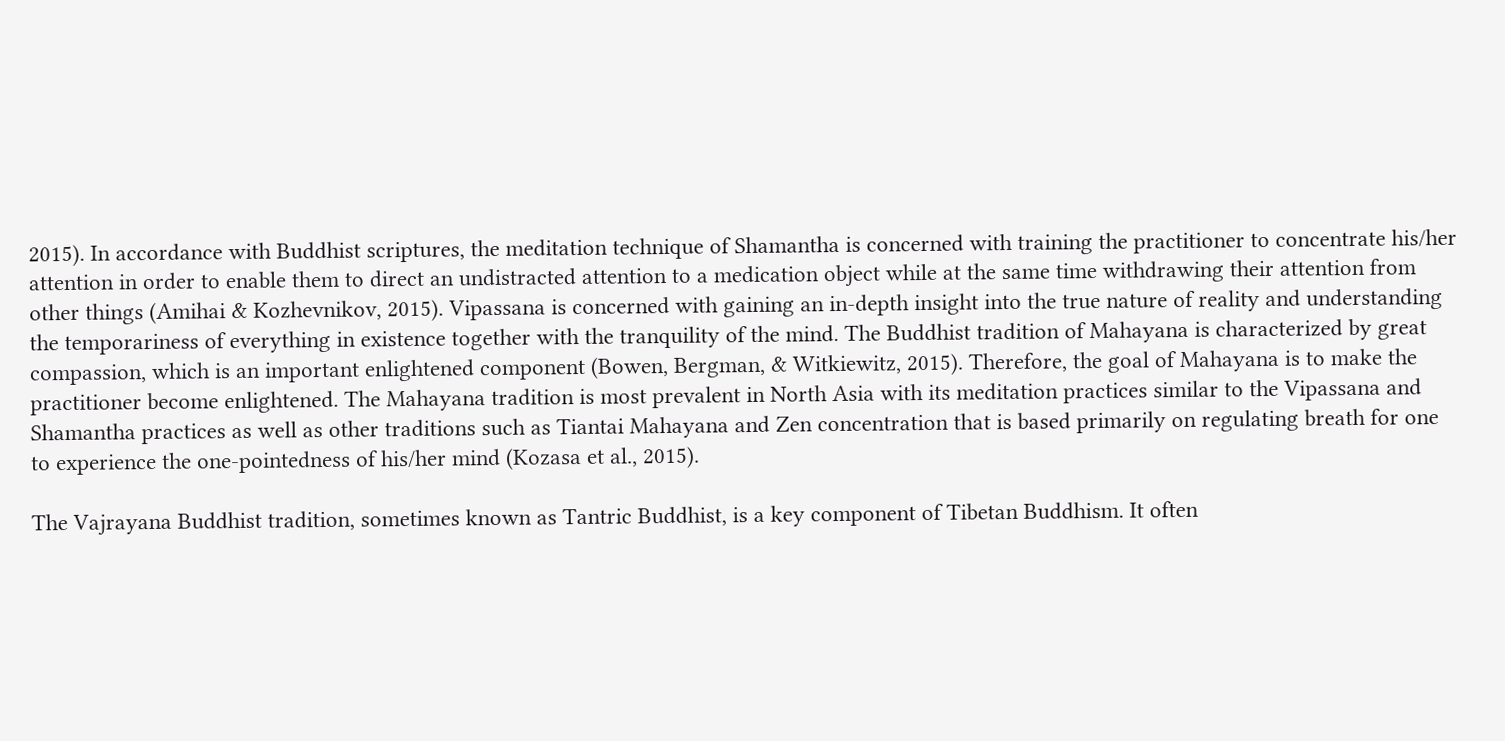2015). In accordance with Buddhist scriptures, the meditation technique of Shamantha is concerned with training the practitioner to concentrate his/her attention in order to enable them to direct an undistracted attention to a medication object while at the same time withdrawing their attention from other things (Amihai & Kozhevnikov, 2015). Vipassana is concerned with gaining an in-depth insight into the true nature of reality and understanding the temporariness of everything in existence together with the tranquility of the mind. The Buddhist tradition of Mahayana is characterized by great compassion, which is an important enlightened component (Bowen, Bergman, & Witkiewitz, 2015). Therefore, the goal of Mahayana is to make the practitioner become enlightened. The Mahayana tradition is most prevalent in North Asia with its meditation practices similar to the Vipassana and Shamantha practices as well as other traditions such as Tiantai Mahayana and Zen concentration that is based primarily on regulating breath for one to experience the one-pointedness of his/her mind (Kozasa et al., 2015).

The Vajrayana Buddhist tradition, sometimes known as Tantric Buddhist, is a key component of Tibetan Buddhism. It often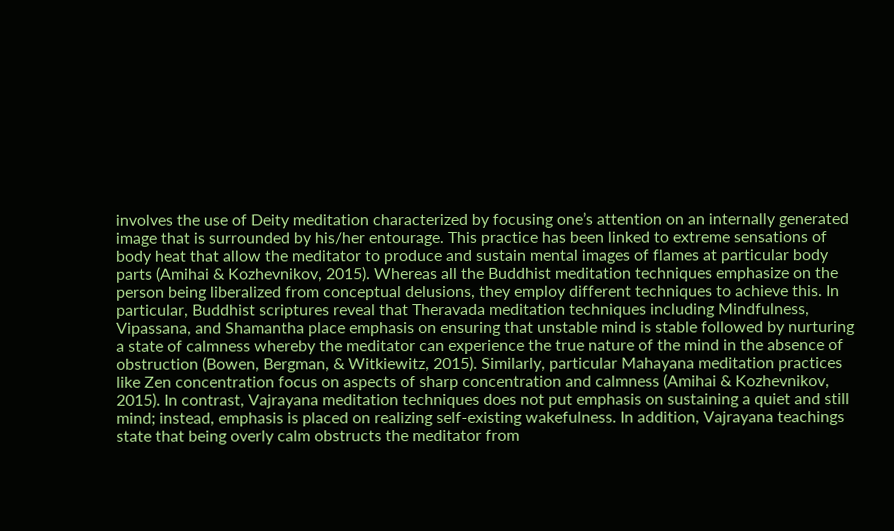involves the use of Deity meditation characterized by focusing one’s attention on an internally generated image that is surrounded by his/her entourage. This practice has been linked to extreme sensations of body heat that allow the meditator to produce and sustain mental images of flames at particular body parts (Amihai & Kozhevnikov, 2015). Whereas all the Buddhist meditation techniques emphasize on the person being liberalized from conceptual delusions, they employ different techniques to achieve this. In particular, Buddhist scriptures reveal that Theravada meditation techniques including Mindfulness, Vipassana, and Shamantha place emphasis on ensuring that unstable mind is stable followed by nurturing a state of calmness whereby the meditator can experience the true nature of the mind in the absence of obstruction (Bowen, Bergman, & Witkiewitz, 2015). Similarly, particular Mahayana meditation practices like Zen concentration focus on aspects of sharp concentration and calmness (Amihai & Kozhevnikov, 2015). In contrast, Vajrayana meditation techniques does not put emphasis on sustaining a quiet and still mind; instead, emphasis is placed on realizing self-existing wakefulness. In addition, Vajrayana teachings state that being overly calm obstructs the meditator from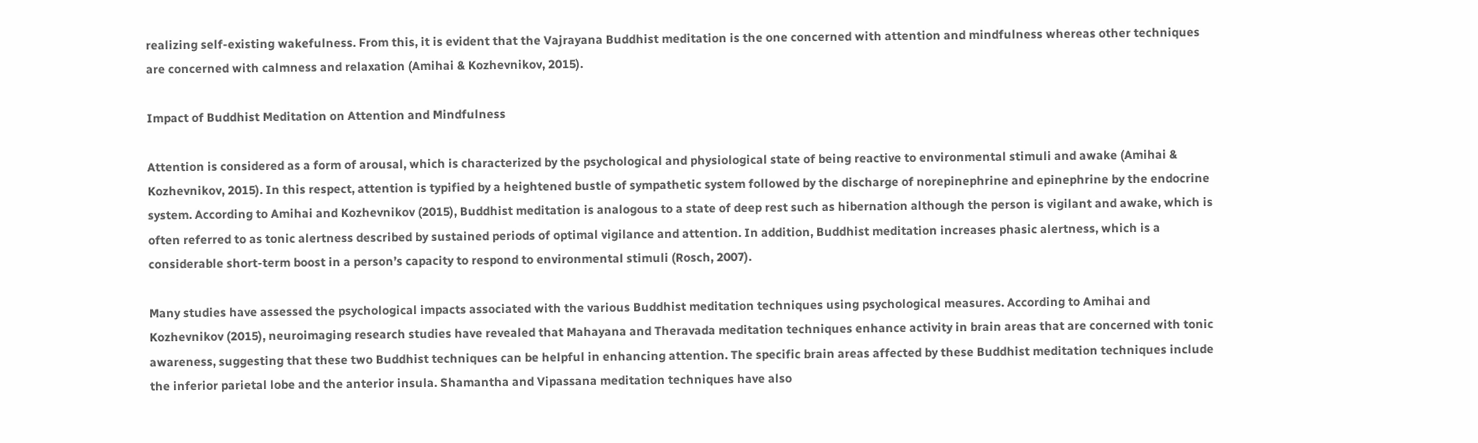realizing self-existing wakefulness. From this, it is evident that the Vajrayana Buddhist meditation is the one concerned with attention and mindfulness whereas other techniques are concerned with calmness and relaxation (Amihai & Kozhevnikov, 2015).

Impact of Buddhist Meditation on Attention and Mindfulness

Attention is considered as a form of arousal, which is characterized by the psychological and physiological state of being reactive to environmental stimuli and awake (Amihai & Kozhevnikov, 2015). In this respect, attention is typified by a heightened bustle of sympathetic system followed by the discharge of norepinephrine and epinephrine by the endocrine system. According to Amihai and Kozhevnikov (2015), Buddhist meditation is analogous to a state of deep rest such as hibernation although the person is vigilant and awake, which is often referred to as tonic alertness described by sustained periods of optimal vigilance and attention. In addition, Buddhist meditation increases phasic alertness, which is a considerable short-term boost in a person’s capacity to respond to environmental stimuli (Rosch, 2007).

Many studies have assessed the psychological impacts associated with the various Buddhist meditation techniques using psychological measures. According to Amihai and Kozhevnikov (2015), neuroimaging research studies have revealed that Mahayana and Theravada meditation techniques enhance activity in brain areas that are concerned with tonic awareness, suggesting that these two Buddhist techniques can be helpful in enhancing attention. The specific brain areas affected by these Buddhist meditation techniques include the inferior parietal lobe and the anterior insula. Shamantha and Vipassana meditation techniques have also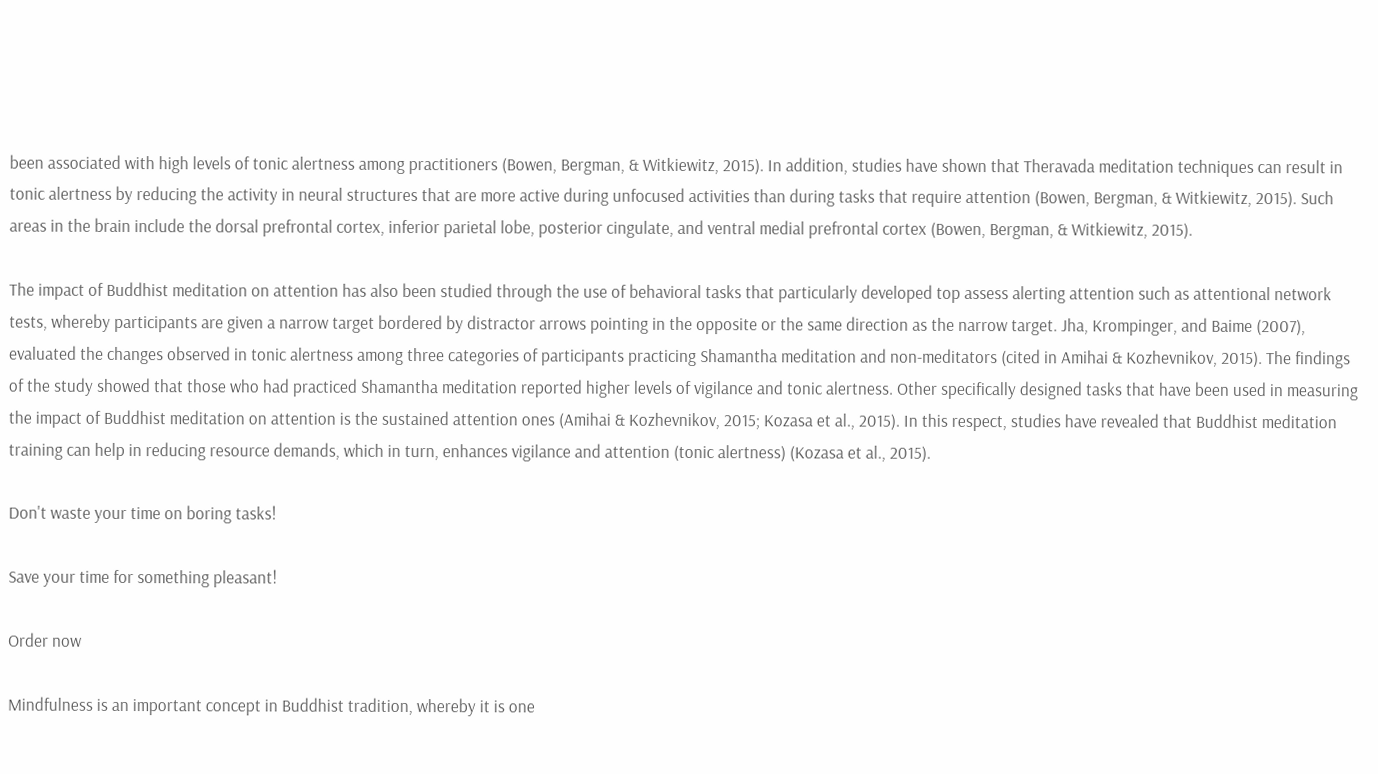been associated with high levels of tonic alertness among practitioners (Bowen, Bergman, & Witkiewitz, 2015). In addition, studies have shown that Theravada meditation techniques can result in tonic alertness by reducing the activity in neural structures that are more active during unfocused activities than during tasks that require attention (Bowen, Bergman, & Witkiewitz, 2015). Such areas in the brain include the dorsal prefrontal cortex, inferior parietal lobe, posterior cingulate, and ventral medial prefrontal cortex (Bowen, Bergman, & Witkiewitz, 2015).

The impact of Buddhist meditation on attention has also been studied through the use of behavioral tasks that particularly developed top assess alerting attention such as attentional network tests, whereby participants are given a narrow target bordered by distractor arrows pointing in the opposite or the same direction as the narrow target. Jha, Krompinger, and Baime (2007), evaluated the changes observed in tonic alertness among three categories of participants practicing Shamantha meditation and non-meditators (cited in Amihai & Kozhevnikov, 2015). The findings of the study showed that those who had practiced Shamantha meditation reported higher levels of vigilance and tonic alertness. Other specifically designed tasks that have been used in measuring the impact of Buddhist meditation on attention is the sustained attention ones (Amihai & Kozhevnikov, 2015; Kozasa et al., 2015). In this respect, studies have revealed that Buddhist meditation training can help in reducing resource demands, which in turn, enhances vigilance and attention (tonic alertness) (Kozasa et al., 2015).

Don't waste your time on boring tasks!

Save your time for something pleasant!

Order now

Mindfulness is an important concept in Buddhist tradition, whereby it is one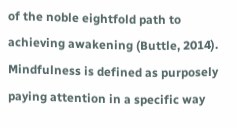of the noble eightfold path to achieving awakening (Buttle, 2014). Mindfulness is defined as purposely paying attention in a specific way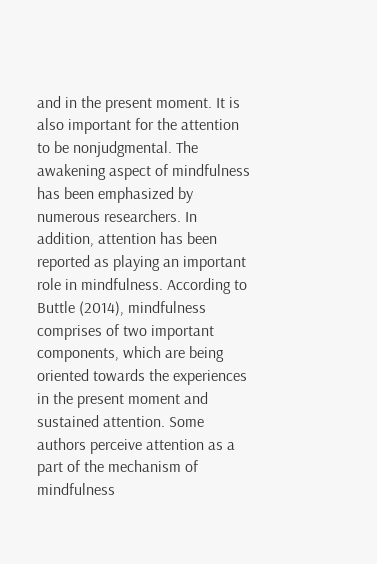and in the present moment. It is also important for the attention to be nonjudgmental. The awakening aspect of mindfulness has been emphasized by numerous researchers. In addition, attention has been reported as playing an important role in mindfulness. According to Buttle (2014), mindfulness comprises of two important components, which are being oriented towards the experiences in the present moment and sustained attention. Some authors perceive attention as a part of the mechanism of mindfulness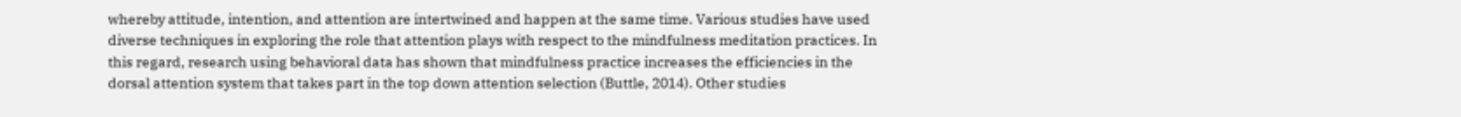whereby attitude, intention, and attention are intertwined and happen at the same time. Various studies have used diverse techniques in exploring the role that attention plays with respect to the mindfulness meditation practices. In this regard, research using behavioral data has shown that mindfulness practice increases the efficiencies in the dorsal attention system that takes part in the top down attention selection (Buttle, 2014). Other studies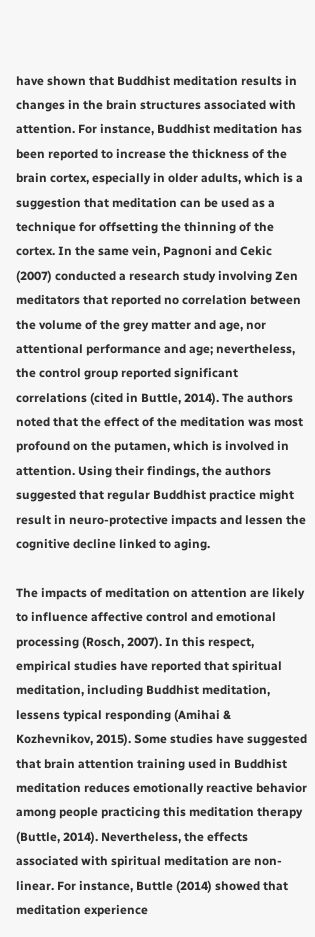have shown that Buddhist meditation results in changes in the brain structures associated with attention. For instance, Buddhist meditation has been reported to increase the thickness of the brain cortex, especially in older adults, which is a suggestion that meditation can be used as a technique for offsetting the thinning of the cortex. In the same vein, Pagnoni and Cekic (2007) conducted a research study involving Zen meditators that reported no correlation between the volume of the grey matter and age, nor attentional performance and age; nevertheless, the control group reported significant correlations (cited in Buttle, 2014). The authors noted that the effect of the meditation was most profound on the putamen, which is involved in attention. Using their findings, the authors suggested that regular Buddhist practice might result in neuro-protective impacts and lessen the cognitive decline linked to aging.

The impacts of meditation on attention are likely to influence affective control and emotional processing (Rosch, 2007). In this respect, empirical studies have reported that spiritual meditation, including Buddhist meditation, lessens typical responding (Amihai & Kozhevnikov, 2015). Some studies have suggested that brain attention training used in Buddhist meditation reduces emotionally reactive behavior among people practicing this meditation therapy (Buttle, 2014). Nevertheless, the effects associated with spiritual meditation are non-linear. For instance, Buttle (2014) showed that meditation experience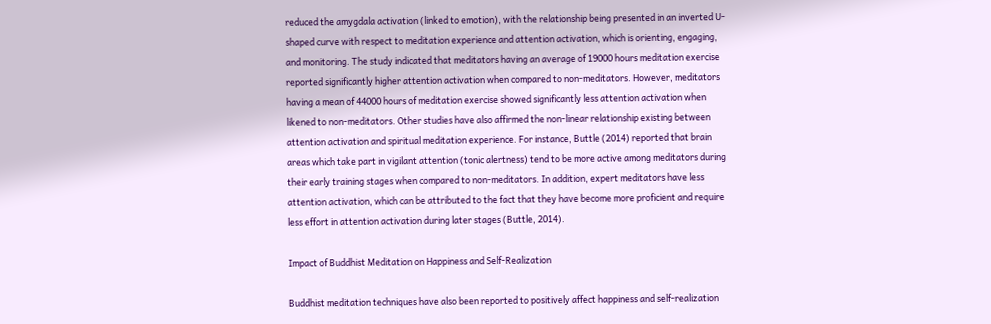reduced the amygdala activation (linked to emotion), with the relationship being presented in an inverted U-shaped curve with respect to meditation experience and attention activation, which is orienting, engaging, and monitoring. The study indicated that meditators having an average of 19000 hours meditation exercise reported significantly higher attention activation when compared to non-meditators. However, meditators having a mean of 44000 hours of meditation exercise showed significantly less attention activation when likened to non-meditators. Other studies have also affirmed the non-linear relationship existing between attention activation and spiritual meditation experience. For instance, Buttle (2014) reported that brain areas which take part in vigilant attention (tonic alertness) tend to be more active among meditators during their early training stages when compared to non-meditators. In addition, expert meditators have less attention activation, which can be attributed to the fact that they have become more proficient and require less effort in attention activation during later stages (Buttle, 2014).

Impact of Buddhist Meditation on Happiness and Self-Realization

Buddhist meditation techniques have also been reported to positively affect happiness and self-realization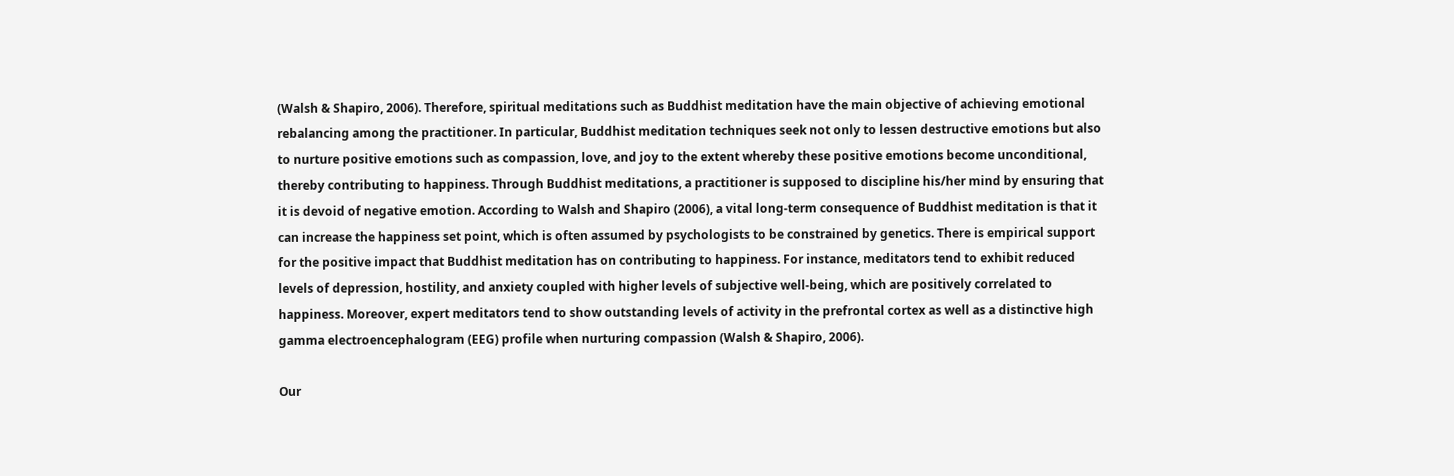(Walsh & Shapiro, 2006). Therefore, spiritual meditations such as Buddhist meditation have the main objective of achieving emotional rebalancing among the practitioner. In particular, Buddhist meditation techniques seek not only to lessen destructive emotions but also to nurture positive emotions such as compassion, love, and joy to the extent whereby these positive emotions become unconditional, thereby contributing to happiness. Through Buddhist meditations, a practitioner is supposed to discipline his/her mind by ensuring that it is devoid of negative emotion. According to Walsh and Shapiro (2006), a vital long-term consequence of Buddhist meditation is that it can increase the happiness set point, which is often assumed by psychologists to be constrained by genetics. There is empirical support for the positive impact that Buddhist meditation has on contributing to happiness. For instance, meditators tend to exhibit reduced levels of depression, hostility, and anxiety coupled with higher levels of subjective well-being, which are positively correlated to happiness. Moreover, expert meditators tend to show outstanding levels of activity in the prefrontal cortex as well as a distinctive high gamma electroencephalogram (EEG) profile when nurturing compassion (Walsh & Shapiro, 2006).

Our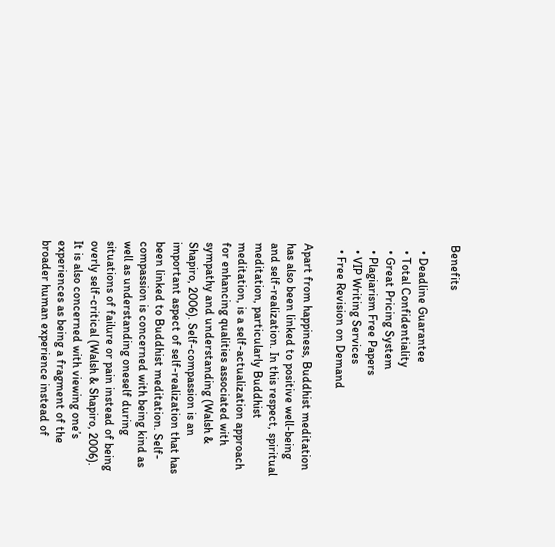Benefits

  • Deadline Guarantee
  • Total Confidentiality
  • Great Pricing System
  • Plagiarism Free Papers
  • VIP Writing Services
  • Free Revision on Demand

Apart from happiness, Buddhist meditation has also been linked to positive well-being and self-realization. In this respect, spiritual meditation, particularly Buddhist meditation, is a self-actualization approach for enhancing qualities associated with sympathy and understanding (Walsh & Shapiro, 2006). Self-compassion is an important aspect of self-realization that has been linked to Buddhist meditation. Self-compassion is concerned with being kind as well as understanding oneself during situations of failure or pain instead of being overly self-critical (Walsh & Shapiro, 2006). It is also concerned with viewing one’s experiences as being a fragment of the broader human experience instead of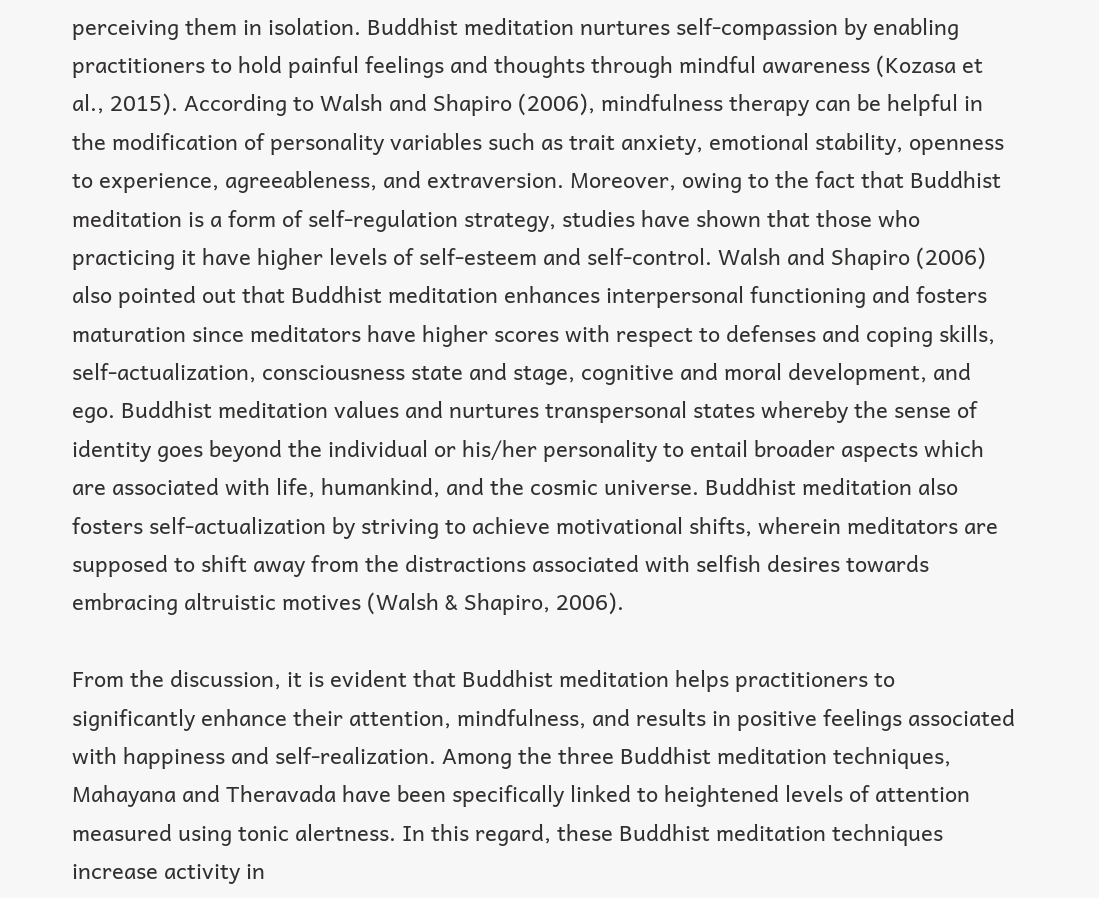perceiving them in isolation. Buddhist meditation nurtures self-compassion by enabling practitioners to hold painful feelings and thoughts through mindful awareness (Kozasa et al., 2015). According to Walsh and Shapiro (2006), mindfulness therapy can be helpful in the modification of personality variables such as trait anxiety, emotional stability, openness to experience, agreeableness, and extraversion. Moreover, owing to the fact that Buddhist meditation is a form of self-regulation strategy, studies have shown that those who practicing it have higher levels of self-esteem and self-control. Walsh and Shapiro (2006) also pointed out that Buddhist meditation enhances interpersonal functioning and fosters maturation since meditators have higher scores with respect to defenses and coping skills, self-actualization, consciousness state and stage, cognitive and moral development, and ego. Buddhist meditation values and nurtures transpersonal states whereby the sense of identity goes beyond the individual or his/her personality to entail broader aspects which are associated with life, humankind, and the cosmic universe. Buddhist meditation also fosters self-actualization by striving to achieve motivational shifts, wherein meditators are supposed to shift away from the distractions associated with selfish desires towards embracing altruistic motives (Walsh & Shapiro, 2006).

From the discussion, it is evident that Buddhist meditation helps practitioners to significantly enhance their attention, mindfulness, and results in positive feelings associated with happiness and self-realization. Among the three Buddhist meditation techniques, Mahayana and Theravada have been specifically linked to heightened levels of attention measured using tonic alertness. In this regard, these Buddhist meditation techniques increase activity in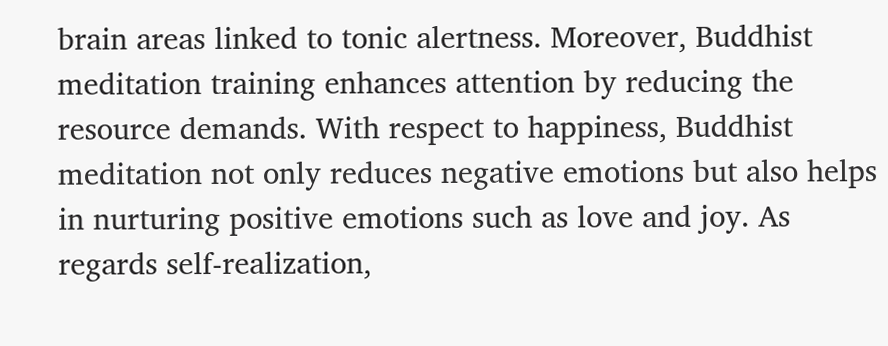brain areas linked to tonic alertness. Moreover, Buddhist meditation training enhances attention by reducing the resource demands. With respect to happiness, Buddhist meditation not only reduces negative emotions but also helps in nurturing positive emotions such as love and joy. As regards self-realization,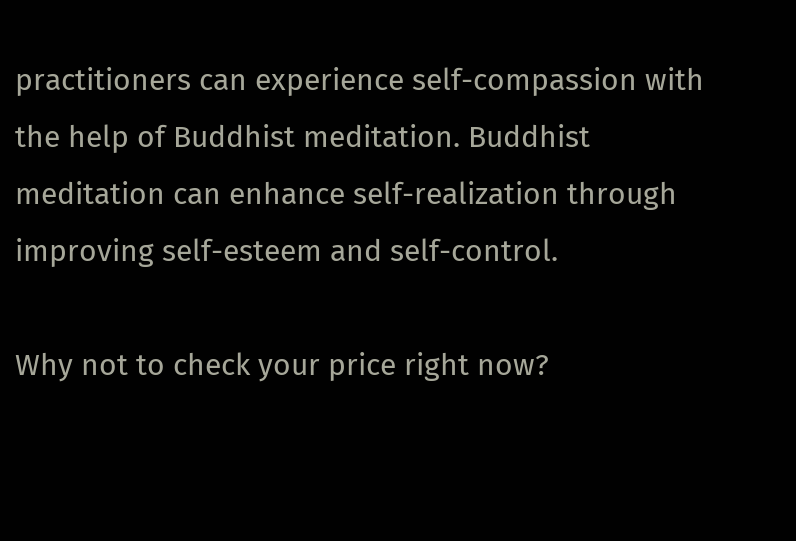practitioners can experience self-compassion with the help of Buddhist meditation. Buddhist meditation can enhance self-realization through improving self-esteem and self-control.

Why not to check your price right now?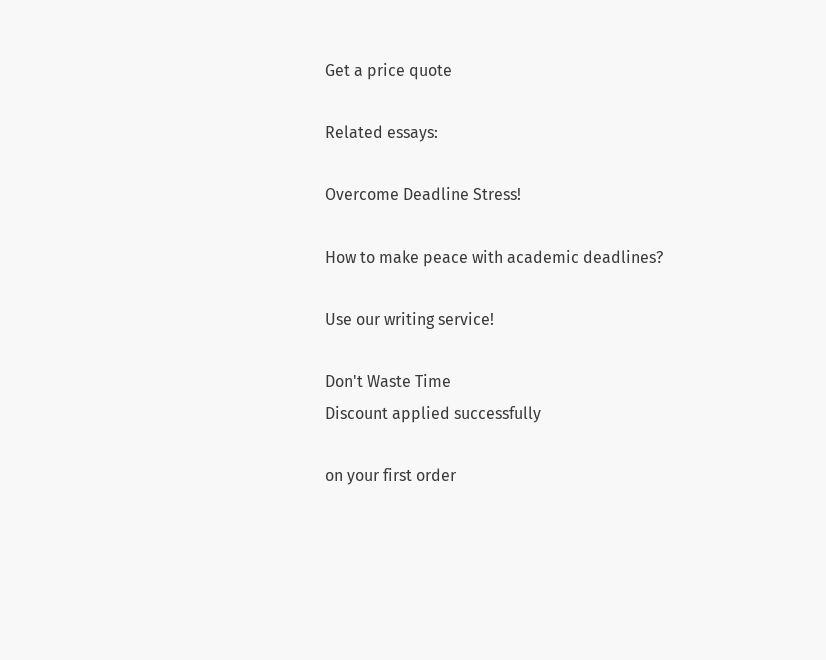Get a price quote

Related essays:

Overcome Deadline Stress!

How to make peace with academic deadlines?

Use our writing service!

Don't Waste Time
Discount applied successfully

on your first order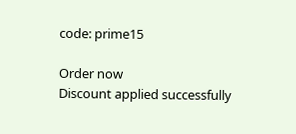code: prime15

Order now
Discount applied successfully